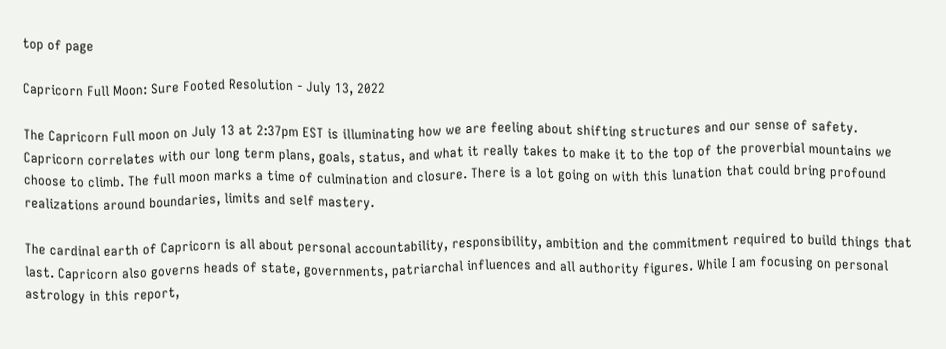top of page

Capricorn Full Moon: Sure Footed Resolution - July 13, 2022

The Capricorn Full moon on July 13 at 2:37pm EST is illuminating how we are feeling about shifting structures and our sense of safety. Capricorn correlates with our long term plans, goals, status, and what it really takes to make it to the top of the proverbial mountains we choose to climb. The full moon marks a time of culmination and closure. There is a lot going on with this lunation that could bring profound realizations around boundaries, limits and self mastery.

The cardinal earth of Capricorn is all about personal accountability, responsibility, ambition and the commitment required to build things that last. Capricorn also governs heads of state, governments, patriarchal influences and all authority figures. While I am focusing on personal astrology in this report,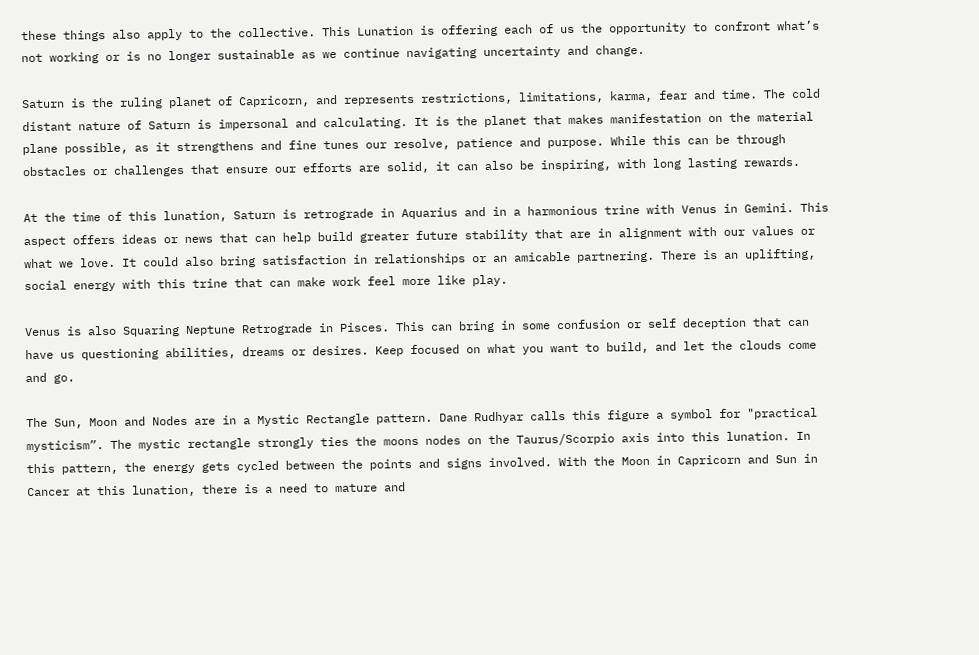these things also apply to the collective. This Lunation is offering each of us the opportunity to confront what’s not working or is no longer sustainable as we continue navigating uncertainty and change.

Saturn is the ruling planet of Capricorn, and represents restrictions, limitations, karma, fear and time. The cold distant nature of Saturn is impersonal and calculating. It is the planet that makes manifestation on the material plane possible, as it strengthens and fine tunes our resolve, patience and purpose. While this can be through obstacles or challenges that ensure our efforts are solid, it can also be inspiring, with long lasting rewards.

At the time of this lunation, Saturn is retrograde in Aquarius and in a harmonious trine with Venus in Gemini. This aspect offers ideas or news that can help build greater future stability that are in alignment with our values or what we love. It could also bring satisfaction in relationships or an amicable partnering. There is an uplifting, social energy with this trine that can make work feel more like play.

Venus is also Squaring Neptune Retrograde in Pisces. This can bring in some confusion or self deception that can have us questioning abilities, dreams or desires. Keep focused on what you want to build, and let the clouds come and go.

The Sun, Moon and Nodes are in a Mystic Rectangle pattern. Dane Rudhyar calls this figure a symbol for "practical mysticism”. The mystic rectangle strongly ties the moons nodes on the Taurus/Scorpio axis into this lunation. In this pattern, the energy gets cycled between the points and signs involved. With the Moon in Capricorn and Sun in Cancer at this lunation, there is a need to mature and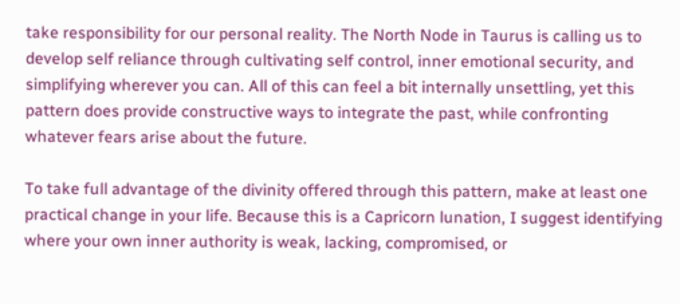take responsibility for our personal reality. The North Node in Taurus is calling us to develop self reliance through cultivating self control, inner emotional security, and simplifying wherever you can. All of this can feel a bit internally unsettling, yet this pattern does provide constructive ways to integrate the past, while confronting whatever fears arise about the future.

To take full advantage of the divinity offered through this pattern, make at least one practical change in your life. Because this is a Capricorn lunation, I suggest identifying where your own inner authority is weak, lacking, compromised, or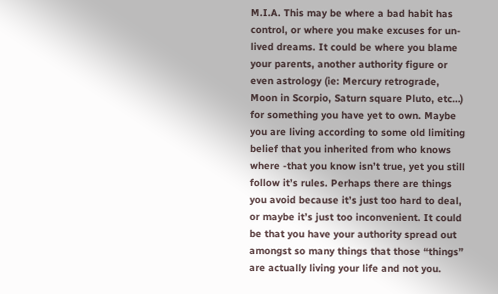M.I.A. This may be where a bad habit has control, or where you make excuses for un-lived dreams. It could be where you blame your parents, another authority figure or even astrology (ie: Mercury retrograde, Moon in Scorpio, Saturn square Pluto, etc…) for something you have yet to own. Maybe you are living according to some old limiting belief that you inherited from who knows where -that you know isn’t true, yet you still follow it’s rules. Perhaps there are things you avoid because it’s just too hard to deal, or maybe it’s just too inconvenient. It could be that you have your authority spread out amongst so many things that those “things” are actually living your life and not you.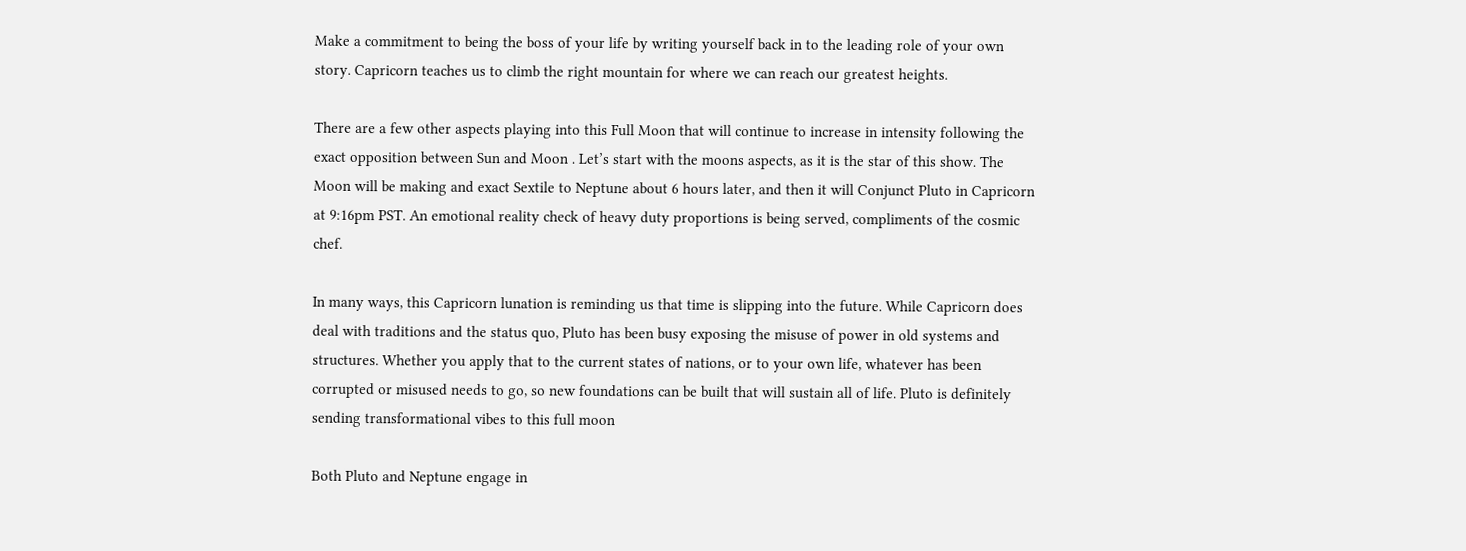Make a commitment to being the boss of your life by writing yourself back in to the leading role of your own story. Capricorn teaches us to climb the right mountain for where we can reach our greatest heights.

There are a few other aspects playing into this Full Moon that will continue to increase in intensity following the exact opposition between Sun and Moon . Let’s start with the moons aspects, as it is the star of this show. The Moon will be making and exact Sextile to Neptune about 6 hours later, and then it will Conjunct Pluto in Capricorn at 9:16pm PST. An emotional reality check of heavy duty proportions is being served, compliments of the cosmic chef.

In many ways, this Capricorn lunation is reminding us that time is slipping into the future. While Capricorn does deal with traditions and the status quo, Pluto has been busy exposing the misuse of power in old systems and structures. Whether you apply that to the current states of nations, or to your own life, whatever has been corrupted or misused needs to go, so new foundations can be built that will sustain all of life. Pluto is definitely sending transformational vibes to this full moon

Both Pluto and Neptune engage in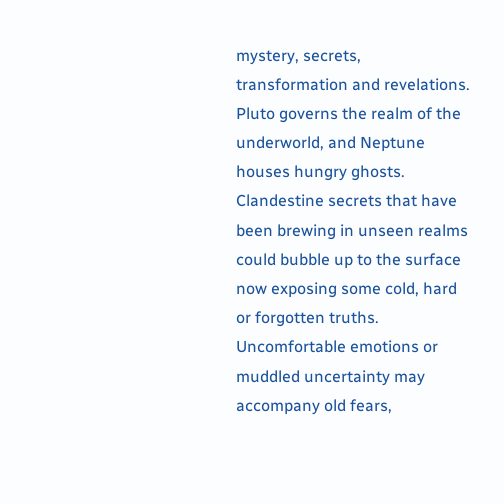mystery, secrets, transformation and revelations. Pluto governs the realm of the underworld, and Neptune houses hungry ghosts. Clandestine secrets that have been brewing in unseen realms could bubble up to the surface now exposing some cold, hard or forgotten truths. Uncomfortable emotions or muddled uncertainty may accompany old fears,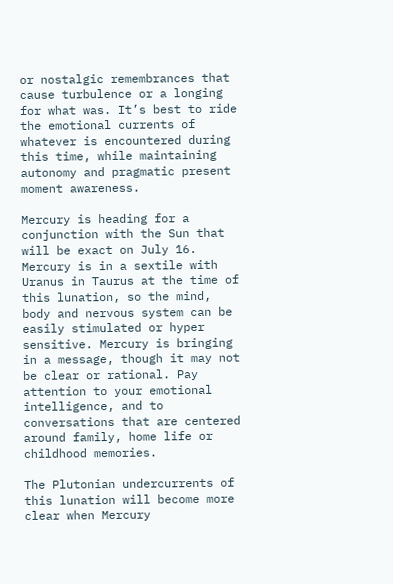or nostalgic remembrances that cause turbulence or a longing for what was. It’s best to ride the emotional currents of whatever is encountered during this time, while maintaining autonomy and pragmatic present moment awareness.

Mercury is heading for a conjunction with the Sun that will be exact on July 16. Mercury is in a sextile with Uranus in Taurus at the time of this lunation, so the mind, body and nervous system can be easily stimulated or hyper sensitive. Mercury is bringing in a message, though it may not be clear or rational. Pay attention to your emotional intelligence, and to conversations that are centered around family, home life or childhood memories.

The Plutonian undercurrents of this lunation will become more clear when Mercury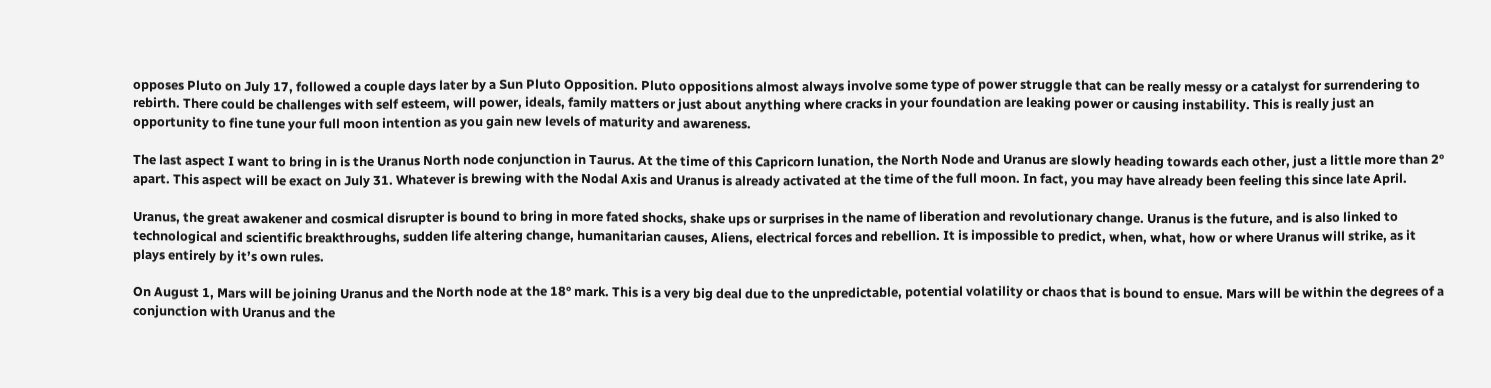opposes Pluto on July 17, followed a couple days later by a Sun Pluto Opposition. Pluto oppositions almost always involve some type of power struggle that can be really messy or a catalyst for surrendering to rebirth. There could be challenges with self esteem, will power, ideals, family matters or just about anything where cracks in your foundation are leaking power or causing instability. This is really just an opportunity to fine tune your full moon intention as you gain new levels of maturity and awareness.

The last aspect I want to bring in is the Uranus North node conjunction in Taurus. At the time of this Capricorn lunation, the North Node and Uranus are slowly heading towards each other, just a little more than 2° apart. This aspect will be exact on July 31. Whatever is brewing with the Nodal Axis and Uranus is already activated at the time of the full moon. In fact, you may have already been feeling this since late April.

Uranus, the great awakener and cosmical disrupter is bound to bring in more fated shocks, shake ups or surprises in the name of liberation and revolutionary change. Uranus is the future, and is also linked to technological and scientific breakthroughs, sudden life altering change, humanitarian causes, Aliens, electrical forces and rebellion. It is impossible to predict, when, what, how or where Uranus will strike, as it plays entirely by it’s own rules.

On August 1, Mars will be joining Uranus and the North node at the 18° mark. This is a very big deal due to the unpredictable, potential volatility or chaos that is bound to ensue. Mars will be within the degrees of a conjunction with Uranus and the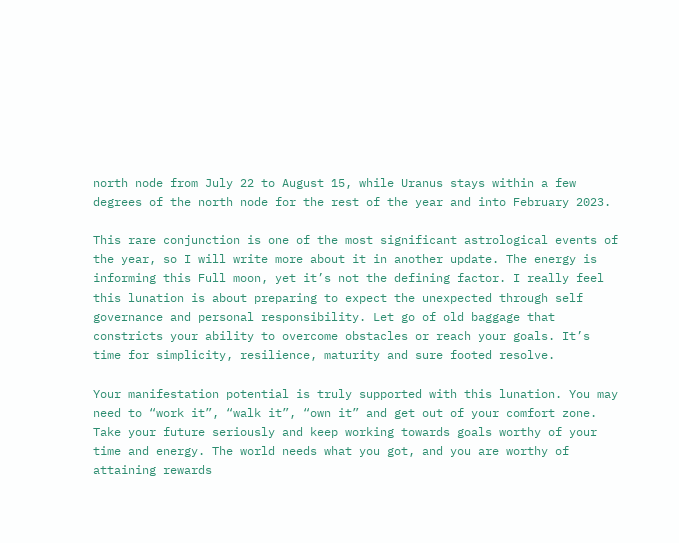north node from July 22 to August 15, while Uranus stays within a few degrees of the north node for the rest of the year and into February 2023.

This rare conjunction is one of the most significant astrological events of the year, so I will write more about it in another update. The energy is informing this Full moon, yet it’s not the defining factor. I really feel this lunation is about preparing to expect the unexpected through self governance and personal responsibility. Let go of old baggage that constricts your ability to overcome obstacles or reach your goals. It’s time for simplicity, resilience, maturity and sure footed resolve.

Your manifestation potential is truly supported with this lunation. You may need to “work it”, “walk it”, “own it” and get out of your comfort zone. Take your future seriously and keep working towards goals worthy of your time and energy. The world needs what you got, and you are worthy of attaining rewards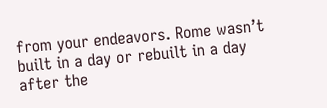from your endeavors. Rome wasn’t built in a day or rebuilt in a day after the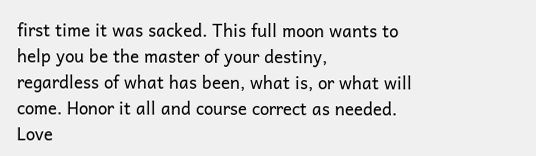first time it was sacked. This full moon wants to help you be the master of your destiny, regardless of what has been, what is, or what will come. Honor it all and course correct as needed. Love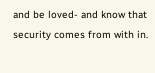and be loved- and know that security comes from with in.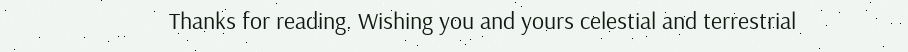Thanks for reading. Wishing you and yours celestial and terrestrial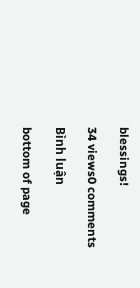blessings!

34 views0 comments

Bình luận

bottom of page